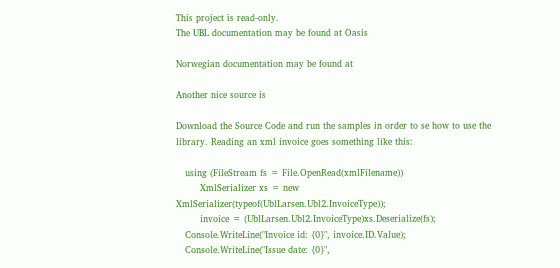This project is read-only.
The UBL documentation may be found at Oasis

Norwegian documentation may be found at

Another nice source is

Download the Source Code and run the samples in order to se how to use the library. Reading an xml invoice goes something like this:

   using (FileStream fs = File.OpenRead(xmlFilename))
        XmlSerializer xs = new XmlSerializer(typeof(UblLarsen.Ubl2.InvoiceType));
        invoice = (UblLarsen.Ubl2.InvoiceType)xs.Deserialize(fs);
   Console.WriteLine("Invoice id: {0}", invoice.ID.Value);
   Console.WriteLine("Issue date: {0}",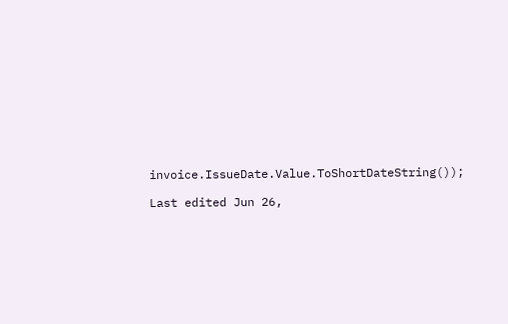invoice.IssueDate.Value.ToShortDateString());

Last edited Jun 26,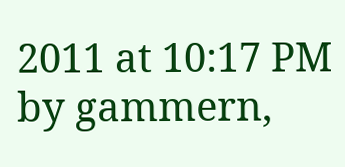2011 at 10:17 PM by gammern,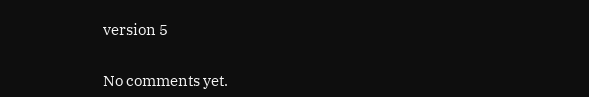version 5


No comments yet.